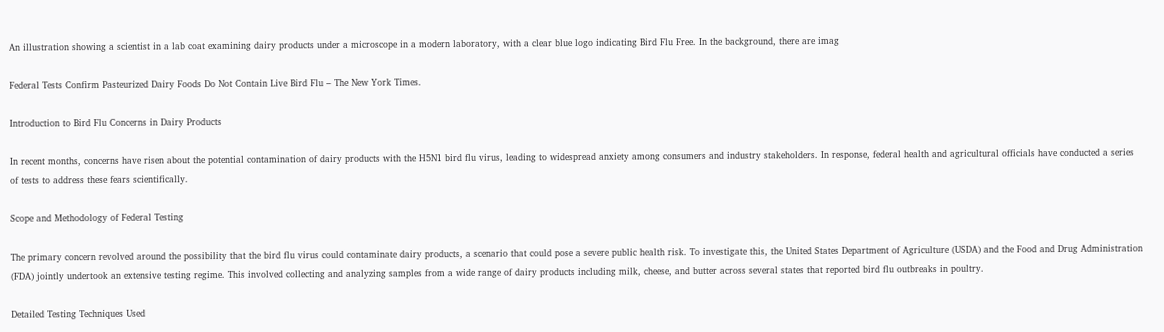An illustration showing a scientist in a lab coat examining dairy products under a microscope in a modern laboratory, with a clear blue logo indicating Bird Flu Free. In the background, there are imag

Federal Tests Confirm Pasteurized Dairy Foods Do Not Contain Live Bird Flu – The New York Times.

Introduction to Bird Flu Concerns in Dairy Products

In recent months, concerns have risen about the potential contamination of dairy products with the H5N1 bird flu virus, leading to widespread anxiety among consumers and industry stakeholders. In response, federal health and agricultural officials have conducted a series of tests to address these fears scientifically.

Scope and Methodology of Federal Testing

The primary concern revolved around the possibility that the bird flu virus could contaminate dairy products, a scenario that could pose a severe public health risk. To investigate this, the United States Department of Agriculture (USDA) and the Food and Drug Administration (FDA) jointly undertook an extensive testing regime. This involved collecting and analyzing samples from a wide range of dairy products including milk, cheese, and butter across several states that reported bird flu outbreaks in poultry.

Detailed Testing Techniques Used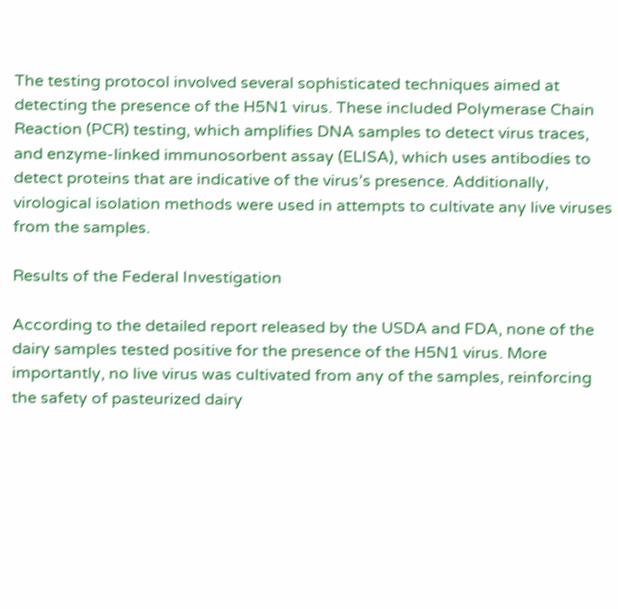The testing protocol involved several sophisticated techniques aimed at detecting the presence of the H5N1 virus. These included Polymerase Chain Reaction (PCR) testing, which amplifies DNA samples to detect virus traces, and enzyme-linked immunosorbent assay (ELISA), which uses antibodies to detect proteins that are indicative of the virus’s presence. Additionally, virological isolation methods were used in attempts to cultivate any live viruses from the samples.

Results of the Federal Investigation

According to the detailed report released by the USDA and FDA, none of the dairy samples tested positive for the presence of the H5N1 virus. More importantly, no live virus was cultivated from any of the samples, reinforcing the safety of pasteurized dairy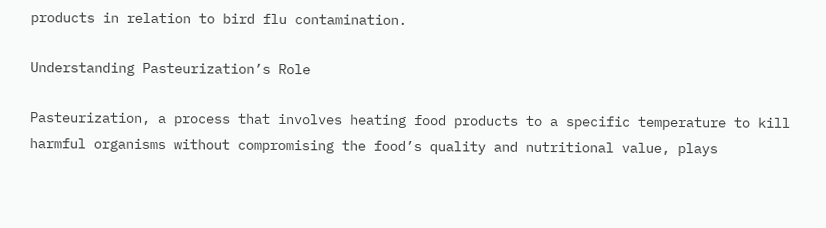products in relation to bird flu contamination.

Understanding Pasteurization’s Role

Pasteurization, a process that involves heating food products to a specific temperature to kill harmful organisms without compromising the food’s quality and nutritional value, plays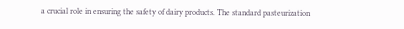a crucial role in ensuring the safety of dairy products. The standard pasteurization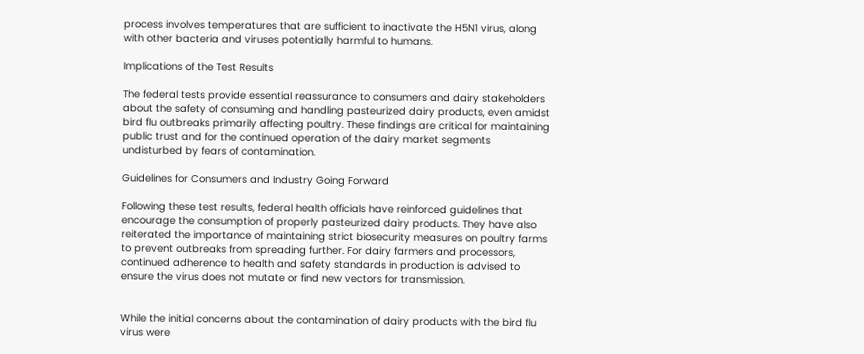process involves temperatures that are sufficient to inactivate the H5N1 virus, along with other bacteria and viruses potentially harmful to humans.

Implications of the Test Results

The federal tests provide essential reassurance to consumers and dairy stakeholders about the safety of consuming and handling pasteurized dairy products, even amidst bird flu outbreaks primarily affecting poultry. These findings are critical for maintaining public trust and for the continued operation of the dairy market segments undisturbed by fears of contamination.

Guidelines for Consumers and Industry Going Forward

Following these test results, federal health officials have reinforced guidelines that encourage the consumption of properly pasteurized dairy products. They have also reiterated the importance of maintaining strict biosecurity measures on poultry farms to prevent outbreaks from spreading further. For dairy farmers and processors, continued adherence to health and safety standards in production is advised to ensure the virus does not mutate or find new vectors for transmission.


While the initial concerns about the contamination of dairy products with the bird flu virus were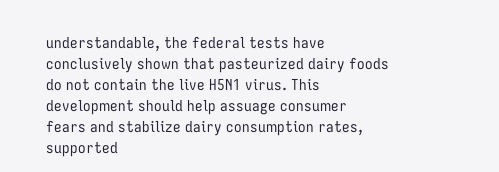understandable, the federal tests have conclusively shown that pasteurized dairy foods do not contain the live H5N1 virus. This development should help assuage consumer fears and stabilize dairy consumption rates, supported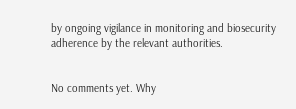by ongoing vigilance in monitoring and biosecurity adherence by the relevant authorities.


No comments yet. Why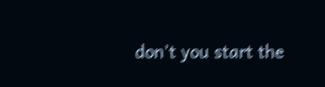don’t you start the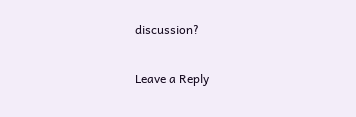discussion?

Leave a Reply